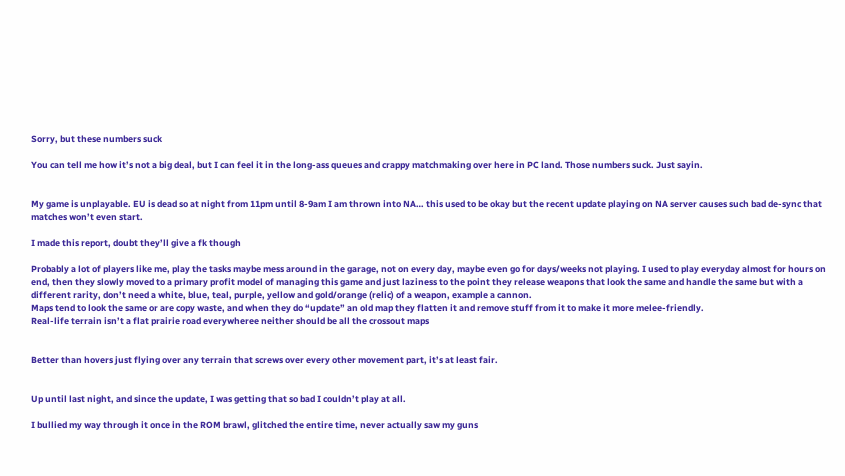Sorry, but these numbers suck

You can tell me how it’s not a big deal, but I can feel it in the long-ass queues and crappy matchmaking over here in PC land. Those numbers suck. Just sayin.


My game is unplayable. EU is dead so at night from 11pm until 8-9am I am thrown into NA… this used to be okay but the recent update playing on NA server causes such bad de-sync that matches won’t even start.

I made this report, doubt they’ll give a fk though

Probably a lot of players like me, play the tasks maybe mess around in the garage, not on every day, maybe even go for days/weeks not playing. I used to play everyday almost for hours on end, then they slowly moved to a primary profit model of managing this game and just laziness to the point they release weapons that look the same and handle the same but with a different rarity, don’t need a white, blue, teal, purple, yellow and gold/orange (relic) of a weapon, example a cannon.
Maps tend to look the same or are copy waste, and when they do “update” an old map they flatten it and remove stuff from it to make it more melee-friendly.
Real-life terrain isn’t a flat prairie road everywheree neither should be all the crossout maps


Better than hovers just flying over any terrain that screws over every other movement part, it’s at least fair.


Up until last night, and since the update, I was getting that so bad I couldn’t play at all.

I bullied my way through it once in the ROM brawl, glitched the entire time, never actually saw my guns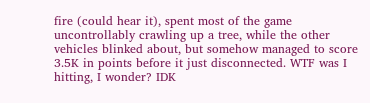fire (could hear it), spent most of the game uncontrollably crawling up a tree, while the other vehicles blinked about, but somehow managed to score 3.5K in points before it just disconnected. WTF was I hitting, I wonder? IDK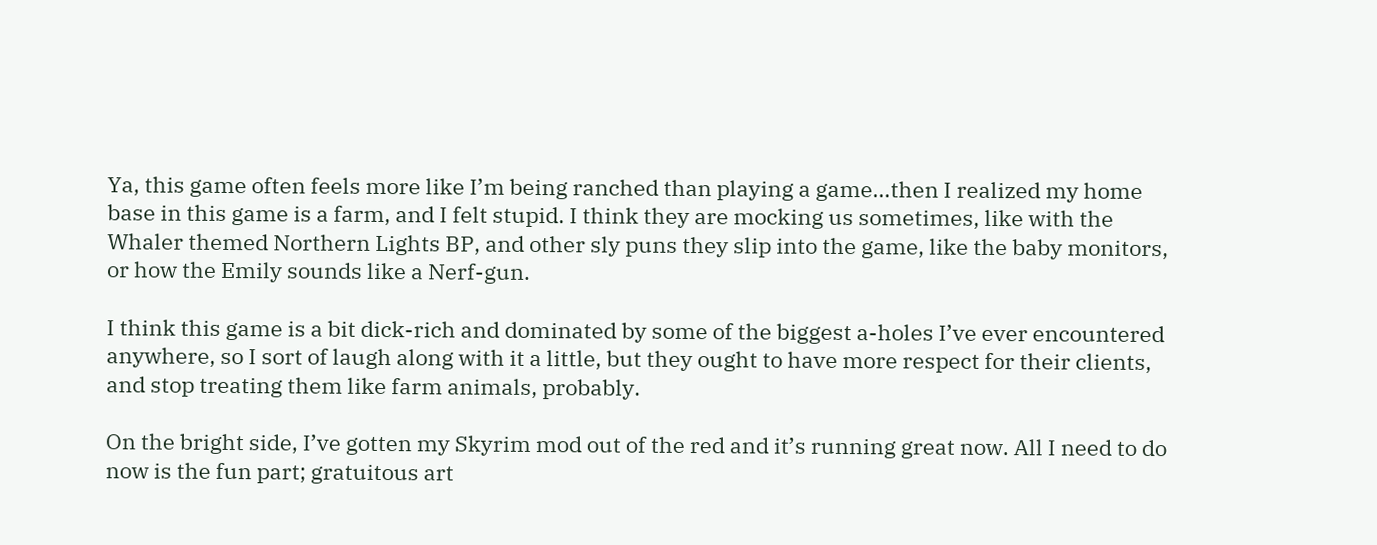Ya, this game often feels more like I’m being ranched than playing a game…then I realized my home base in this game is a farm, and I felt stupid. I think they are mocking us sometimes, like with the Whaler themed Northern Lights BP, and other sly puns they slip into the game, like the baby monitors, or how the Emily sounds like a Nerf-gun.

I think this game is a bit dick-rich and dominated by some of the biggest a-holes I’ve ever encountered anywhere, so I sort of laugh along with it a little, but they ought to have more respect for their clients, and stop treating them like farm animals, probably.

On the bright side, I’ve gotten my Skyrim mod out of the red and it’s running great now. All I need to do now is the fun part; gratuitous art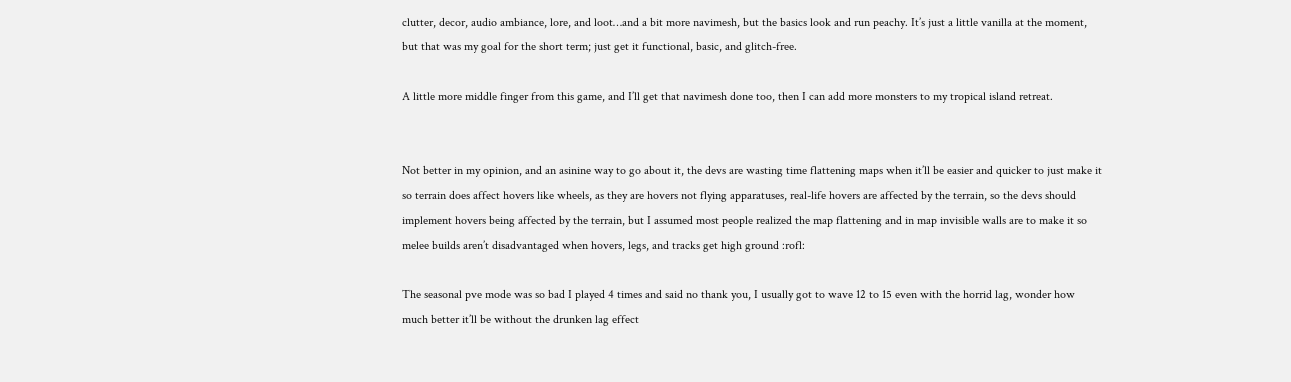clutter, decor, audio ambiance, lore, and loot…and a bit more navimesh, but the basics look and run peachy. It’s just a little vanilla at the moment, but that was my goal for the short term; just get it functional, basic, and glitch-free.

A little more middle finger from this game, and I’ll get that navimesh done too, then I can add more monsters to my tropical island retreat.


Not better in my opinion, and an asinine way to go about it, the devs are wasting time flattening maps when it’ll be easier and quicker to just make it so terrain does affect hovers like wheels, as they are hovers not flying apparatuses, real-life hovers are affected by the terrain, so the devs should implement hovers being affected by the terrain, but I assumed most people realized the map flattening and in map invisible walls are to make it so melee builds aren’t disadvantaged when hovers, legs, and tracks get high ground :rofl:

The seasonal pve mode was so bad I played 4 times and said no thank you, I usually got to wave 12 to 15 even with the horrid lag, wonder how much better it’ll be without the drunken lag effect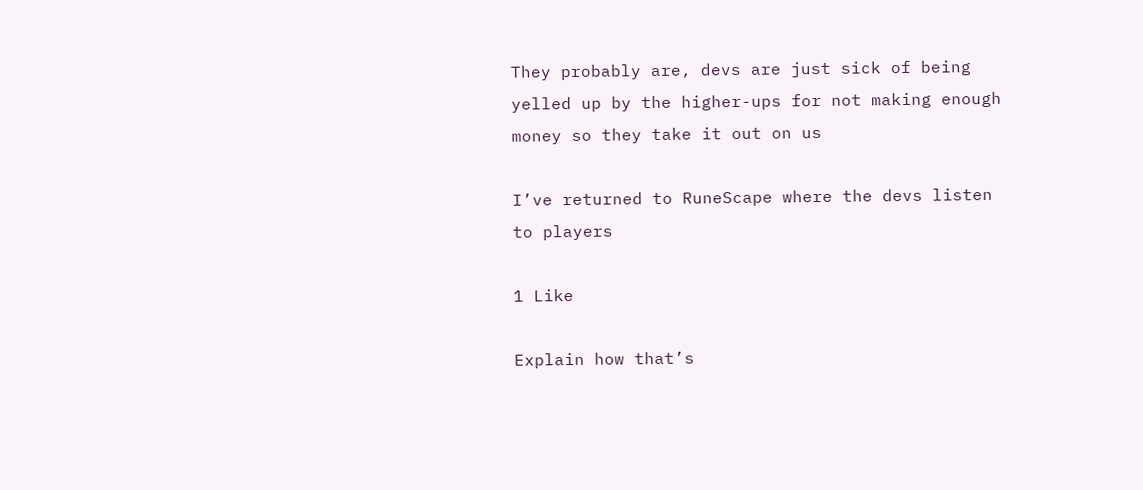They probably are, devs are just sick of being yelled up by the higher-ups for not making enough money so they take it out on us

I’ve returned to RuneScape where the devs listen to players

1 Like

Explain how that’s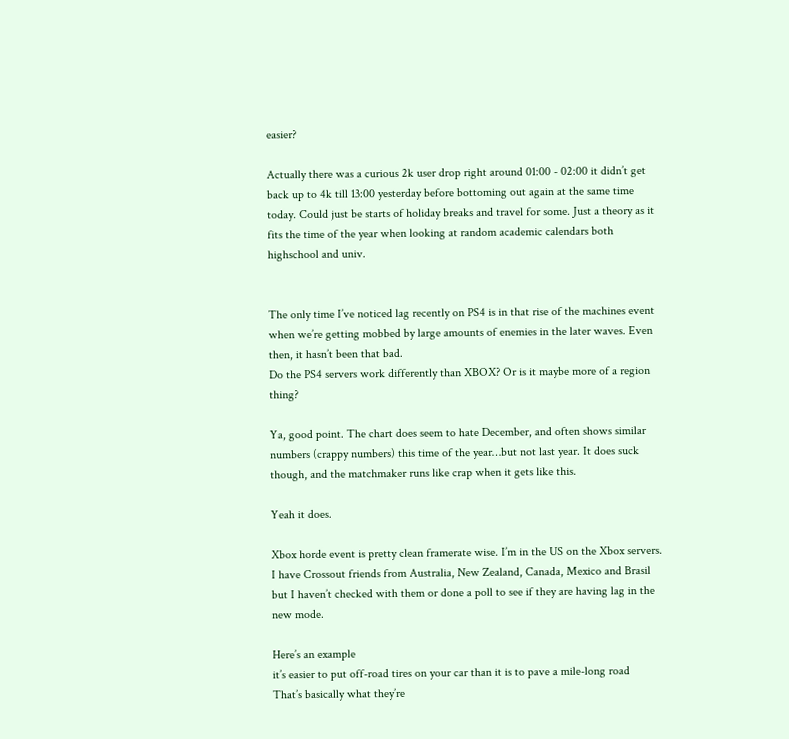easier?

Actually there was a curious 2k user drop right around 01:00 - 02:00 it didn’t get back up to 4k till 13:00 yesterday before bottoming out again at the same time today. Could just be starts of holiday breaks and travel for some. Just a theory as it fits the time of the year when looking at random academic calendars both highschool and univ.


The only time I’ve noticed lag recently on PS4 is in that rise of the machines event when we’re getting mobbed by large amounts of enemies in the later waves. Even then, it hasn’t been that bad.
Do the PS4 servers work differently than XBOX? Or is it maybe more of a region thing?

Ya, good point. The chart does seem to hate December, and often shows similar numbers (crappy numbers) this time of the year…but not last year. It does suck though, and the matchmaker runs like crap when it gets like this.

Yeah it does.

Xbox horde event is pretty clean framerate wise. I’m in the US on the Xbox servers. I have Crossout friends from Australia, New Zealand, Canada, Mexico and Brasil but I haven’t checked with them or done a poll to see if they are having lag in the new mode.

Here’s an example
it’s easier to put off-road tires on your car than it is to pave a mile-long road
That’s basically what they’re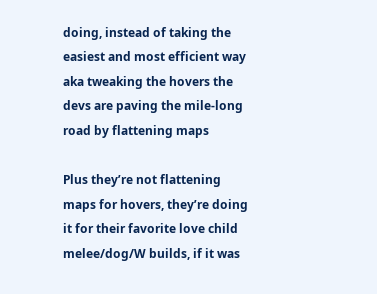doing, instead of taking the easiest and most efficient way aka tweaking the hovers the devs are paving the mile-long road by flattening maps

Plus they’re not flattening maps for hovers, they’re doing it for their favorite love child melee/dog/W builds, if it was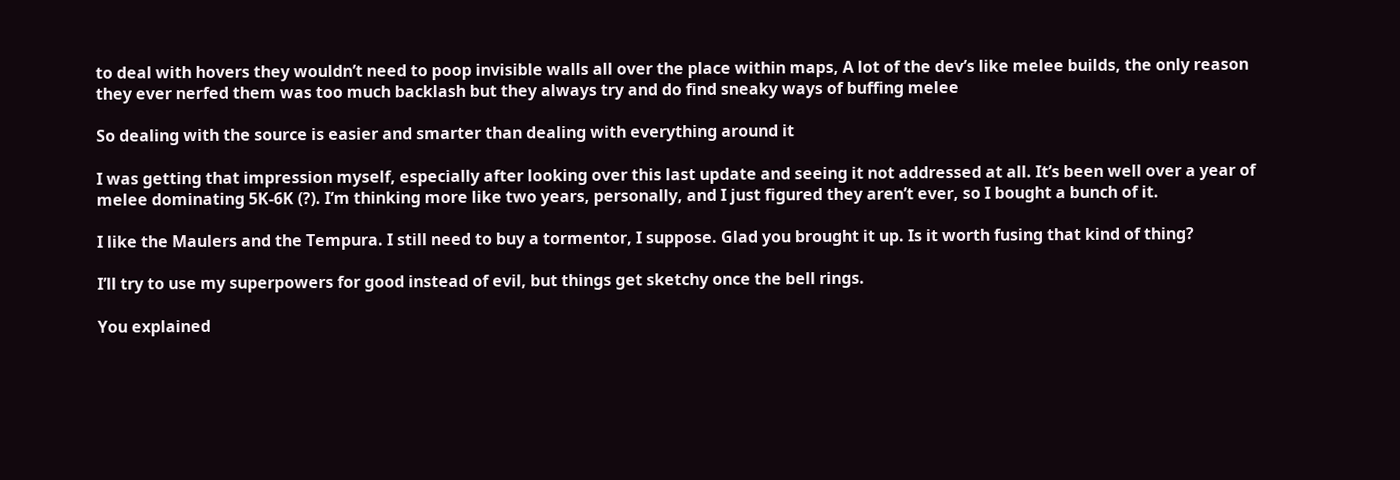to deal with hovers they wouldn’t need to poop invisible walls all over the place within maps, A lot of the dev’s like melee builds, the only reason they ever nerfed them was too much backlash but they always try and do find sneaky ways of buffing melee

So dealing with the source is easier and smarter than dealing with everything around it

I was getting that impression myself, especially after looking over this last update and seeing it not addressed at all. It’s been well over a year of melee dominating 5K-6K (?). I’m thinking more like two years, personally, and I just figured they aren’t ever, so I bought a bunch of it.

I like the Maulers and the Tempura. I still need to buy a tormentor, I suppose. Glad you brought it up. Is it worth fusing that kind of thing?

I’ll try to use my superpowers for good instead of evil, but things get sketchy once the bell rings.

You explained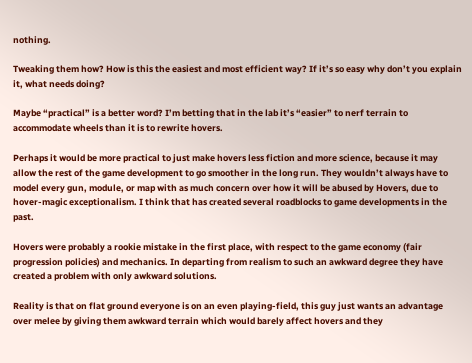nothing.

Tweaking them how? How is this the easiest and most efficient way? If it’s so easy why don’t you explain it, what needs doing?

Maybe “practical” is a better word? I’m betting that in the lab it’s “easier” to nerf terrain to accommodate wheels than it is to rewrite hovers.

Perhaps it would be more practical to just make hovers less fiction and more science, because it may allow the rest of the game development to go smoother in the long run. They wouldn’t always have to model every gun, module, or map with as much concern over how it will be abused by Hovers, due to hover-magic exceptionalism. I think that has created several roadblocks to game developments in the past.

Hovers were probably a rookie mistake in the first place, with respect to the game economy (fair progression policies) and mechanics. In departing from realism to such an awkward degree they have created a problem with only awkward solutions.

Reality is that on flat ground everyone is on an even playing-field, this guy just wants an advantage over melee by giving them awkward terrain which would barely affect hovers and they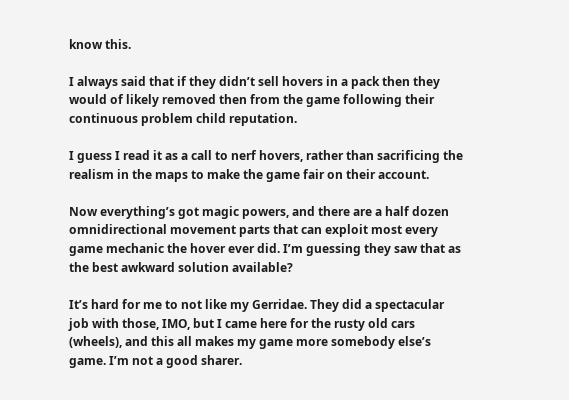know this.

I always said that if they didn’t sell hovers in a pack then they would of likely removed then from the game following their continuous problem child reputation.

I guess I read it as a call to nerf hovers, rather than sacrificing the realism in the maps to make the game fair on their account.

Now everything’s got magic powers, and there are a half dozen omnidirectional movement parts that can exploit most every game mechanic the hover ever did. I’m guessing they saw that as the best awkward solution available?

It’s hard for me to not like my Gerridae. They did a spectacular job with those, IMO, but I came here for the rusty old cars (wheels), and this all makes my game more somebody else’s game. I’m not a good sharer.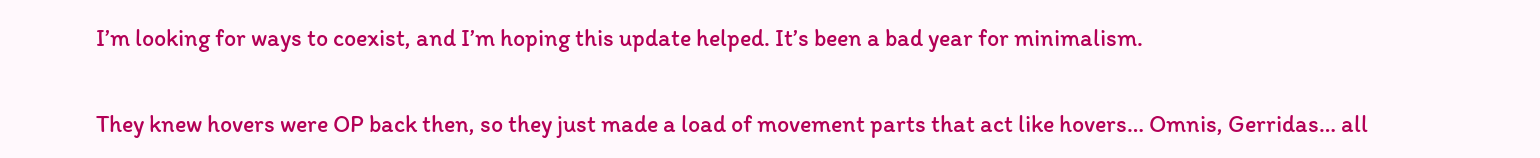I’m looking for ways to coexist, and I’m hoping this update helped. It’s been a bad year for minimalism.

They knew hovers were OP back then, so they just made a load of movement parts that act like hovers… Omnis, Gerridas… all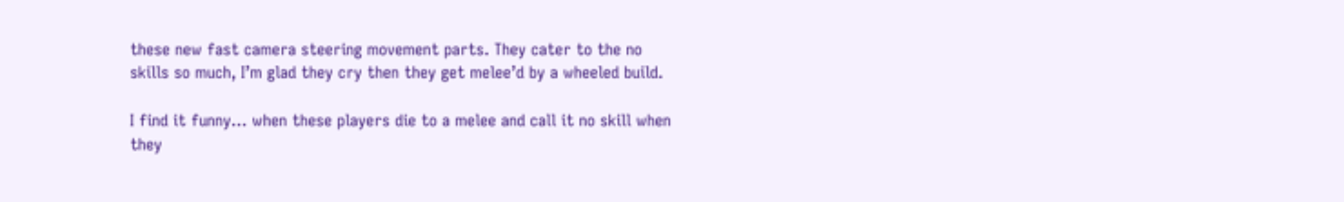these new fast camera steering movement parts. They cater to the no skills so much, I’m glad they cry then they get melee’d by a wheeled build.

I find it funny… when these players die to a melee and call it no skill when they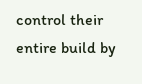control their entire build by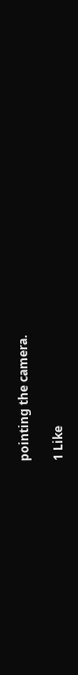pointing the camera.

1 Like